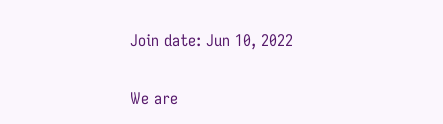Join date: Jun 10, 2022


We are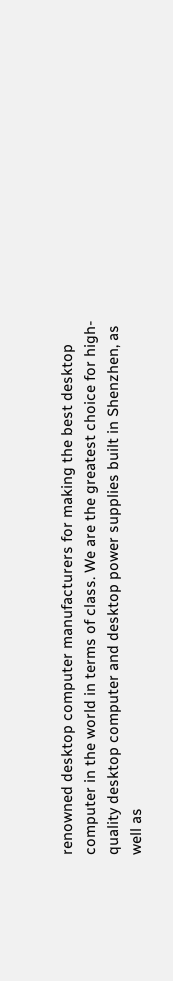renowned desktop computer manufacturers for making the best desktop computer in the world in terms of class. We are the greatest choice for high-quality desktop computer and desktop power supplies built in Shenzhen, as well as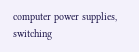computer power supplies, switching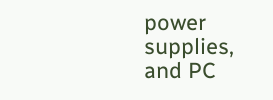power supplies, and PC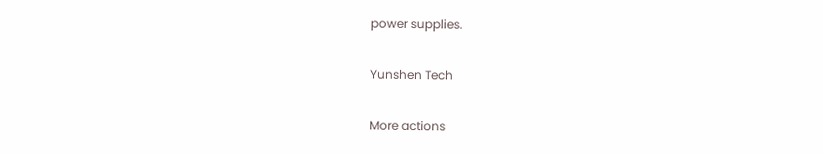power supplies.

Yunshen Tech

More actions